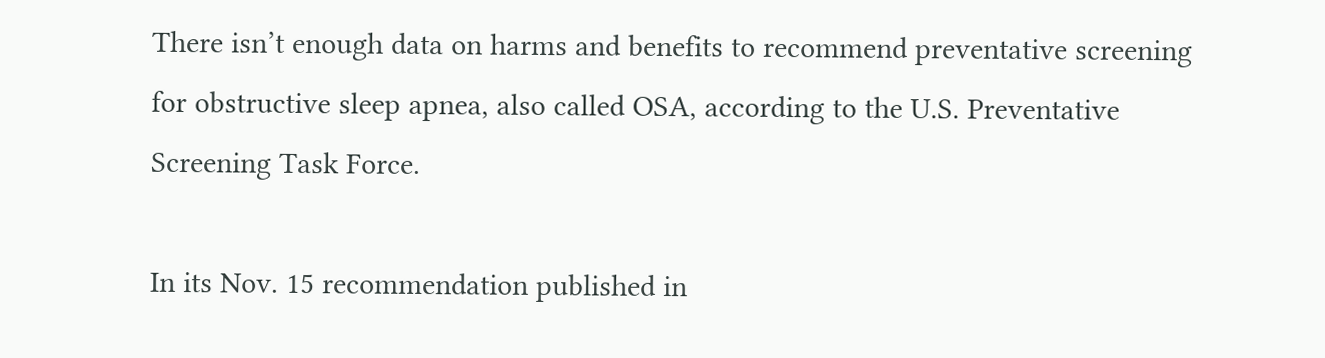There isn’t enough data on harms and benefits to recommend preventative screening for obstructive sleep apnea, also called OSA, according to the U.S. Preventative Screening Task Force.

In its Nov. 15 recommendation published in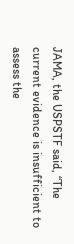JAMA, the USPSTF said, “The current evidence is insufficient to assess the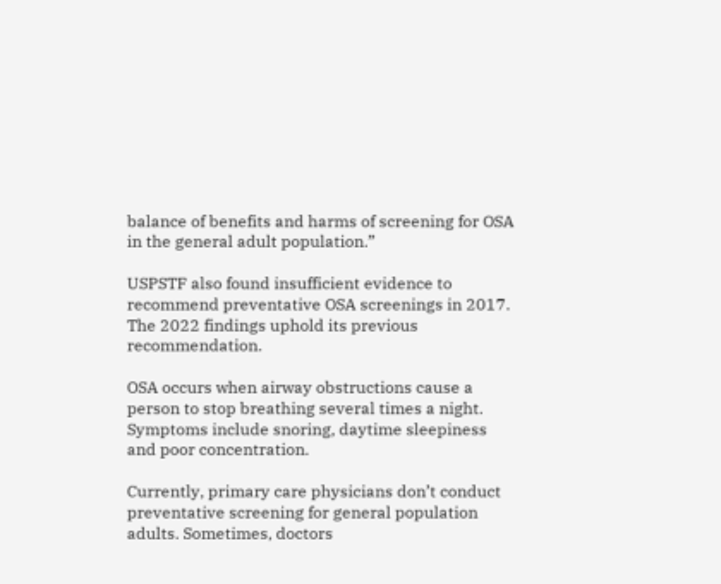balance of benefits and harms of screening for OSA in the general adult population.”

USPSTF also found insufficient evidence to recommend preventative OSA screenings in 2017. The 2022 findings uphold its previous recommendation.

OSA occurs when airway obstructions cause a person to stop breathing several times a night. Symptoms include snoring, daytime sleepiness and poor concentration.

Currently, primary care physicians don’t conduct preventative screening for general population adults. Sometimes, doctors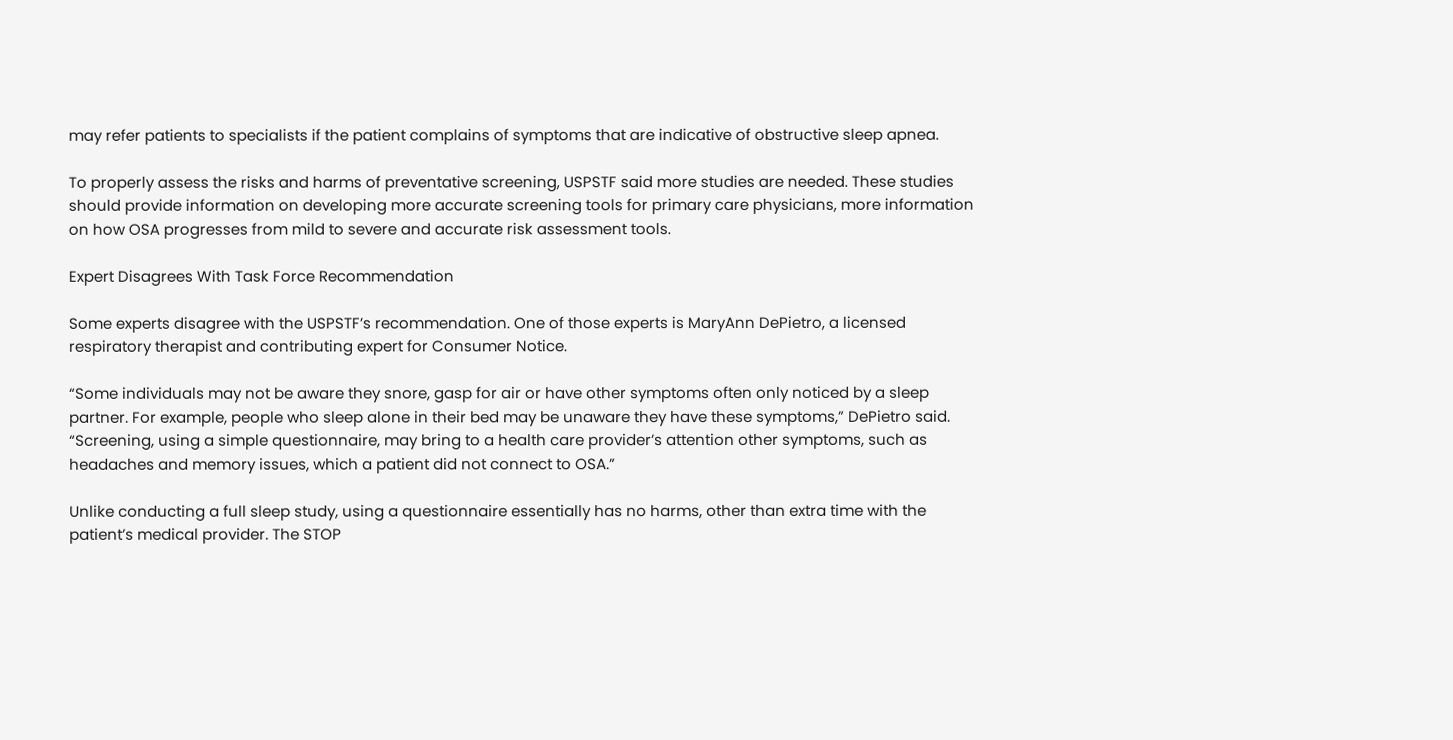may refer patients to specialists if the patient complains of symptoms that are indicative of obstructive sleep apnea.

To properly assess the risks and harms of preventative screening, USPSTF said more studies are needed. These studies should provide information on developing more accurate screening tools for primary care physicians, more information on how OSA progresses from mild to severe and accurate risk assessment tools.

Expert Disagrees With Task Force Recommendation

Some experts disagree with the USPSTF’s recommendation. One of those experts is MaryAnn DePietro, a licensed respiratory therapist and contributing expert for Consumer Notice.

“Some individuals may not be aware they snore, gasp for air or have other symptoms often only noticed by a sleep partner. For example, people who sleep alone in their bed may be unaware they have these symptoms,” DePietro said. “Screening, using a simple questionnaire, may bring to a health care provider’s attention other symptoms, such as headaches and memory issues, which a patient did not connect to OSA.”

Unlike conducting a full sleep study, using a questionnaire essentially has no harms, other than extra time with the patient’s medical provider. The STOP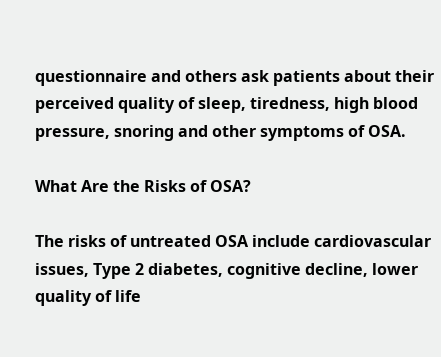questionnaire and others ask patients about their perceived quality of sleep, tiredness, high blood pressure, snoring and other symptoms of OSA.

What Are the Risks of OSA?

The risks of untreated OSA include cardiovascular issues, Type 2 diabetes, cognitive decline, lower quality of life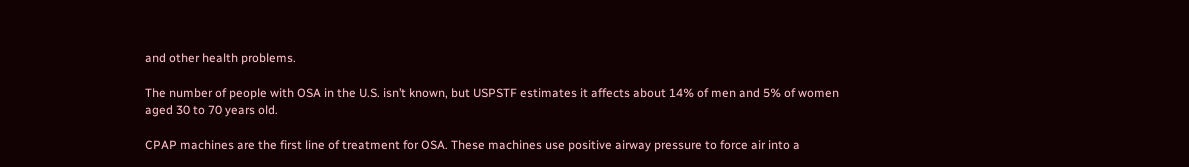and other health problems.

The number of people with OSA in the U.S. isn’t known, but USPSTF estimates it affects about 14% of men and 5% of women aged 30 to 70 years old.

CPAP machines are the first line of treatment for OSA. These machines use positive airway pressure to force air into a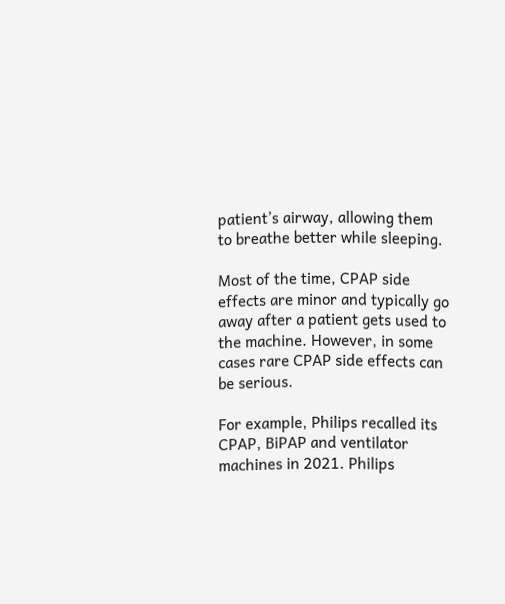patient’s airway, allowing them to breathe better while sleeping.

Most of the time, CPAP side effects are minor and typically go away after a patient gets used to the machine. However, in some cases rare CPAP side effects can be serious.

For example, Philips recalled its CPAP, BiPAP and ventilator machines in 2021. Philips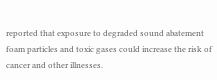reported that exposure to degraded sound abatement foam particles and toxic gases could increase the risk of cancer and other illnesses.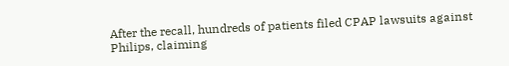After the recall, hundreds of patients filed CPAP lawsuits against Philips, claiming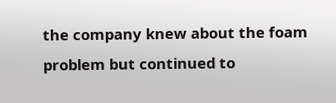the company knew about the foam problem but continued to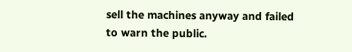sell the machines anyway and failed to warn the public.